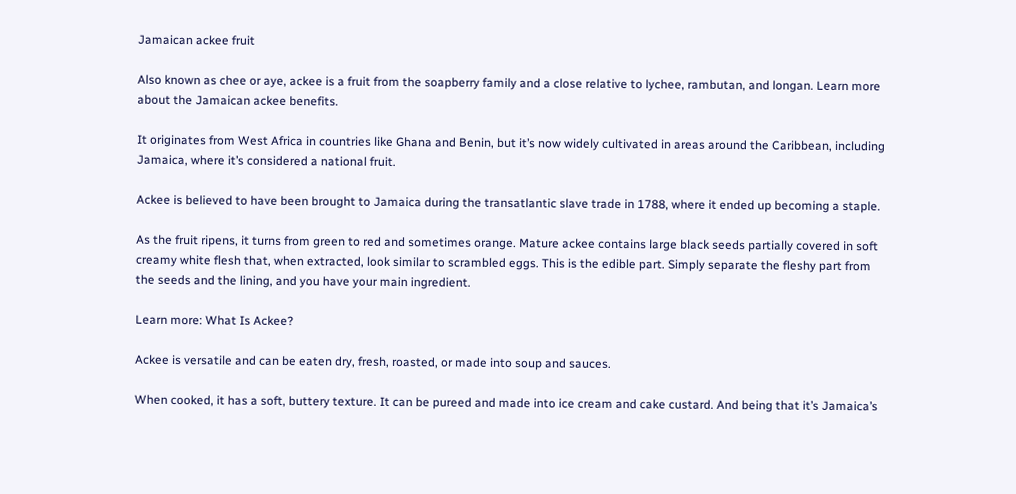Jamaican ackee fruit

Also known as chee or aye, ackee is a fruit from the soapberry family and a close relative to lychee, rambutan, and longan. Learn more about the Jamaican ackee benefits.

It originates from West Africa in countries like Ghana and Benin, but it’s now widely cultivated in areas around the Caribbean, including Jamaica, where it’s considered a national fruit.

Ackee is believed to have been brought to Jamaica during the transatlantic slave trade in 1788, where it ended up becoming a staple.

As the fruit ripens, it turns from green to red and sometimes orange. Mature ackee contains large black seeds partially covered in soft creamy white flesh that, when extracted, look similar to scrambled eggs. This is the edible part. Simply separate the fleshy part from the seeds and the lining, and you have your main ingredient.

Learn more: What Is Ackee?

Ackee is versatile and can be eaten dry, fresh, roasted, or made into soup and sauces.

When cooked, it has a soft, buttery texture. It can be pureed and made into ice cream and cake custard. And being that it’s Jamaica’s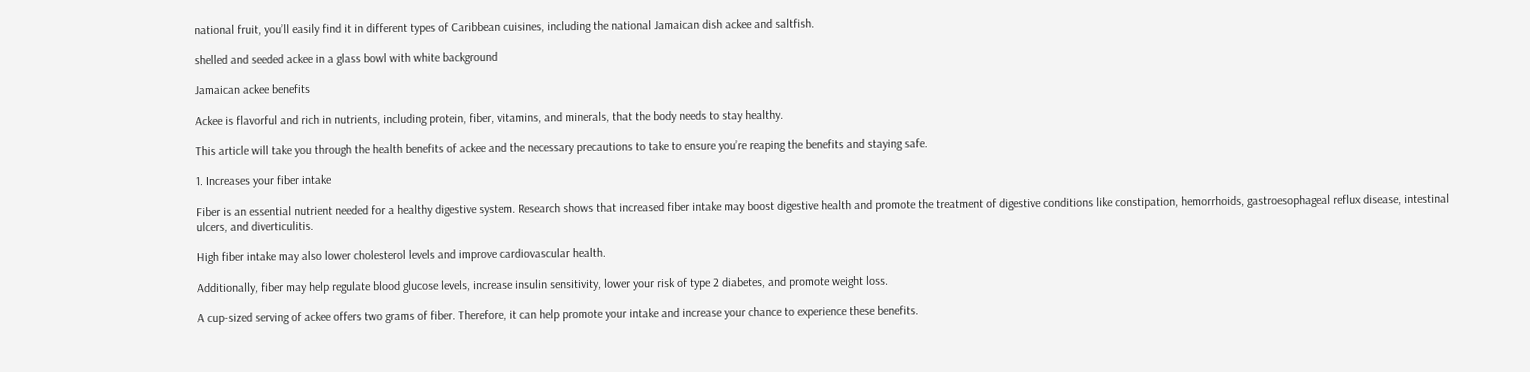national fruit, you’ll easily find it in different types of Caribbean cuisines, including the national Jamaican dish ackee and saltfish.

shelled and seeded ackee in a glass bowl with white background

Jamaican ackee benefits

Ackee is flavorful and rich in nutrients, including protein, fiber, vitamins, and minerals, that the body needs to stay healthy.

This article will take you through the health benefits of ackee and the necessary precautions to take to ensure you’re reaping the benefits and staying safe.

1. Increases your fiber intake

Fiber is an essential nutrient needed for a healthy digestive system. Research shows that increased fiber intake may boost digestive health and promote the treatment of digestive conditions like constipation, hemorrhoids, gastroesophageal reflux disease, intestinal ulcers, and diverticulitis.

High fiber intake may also lower cholesterol levels and improve cardiovascular health.

Additionally, fiber may help regulate blood glucose levels, increase insulin sensitivity, lower your risk of type 2 diabetes, and promote weight loss.

A cup-sized serving of ackee offers two grams of fiber. Therefore, it can help promote your intake and increase your chance to experience these benefits.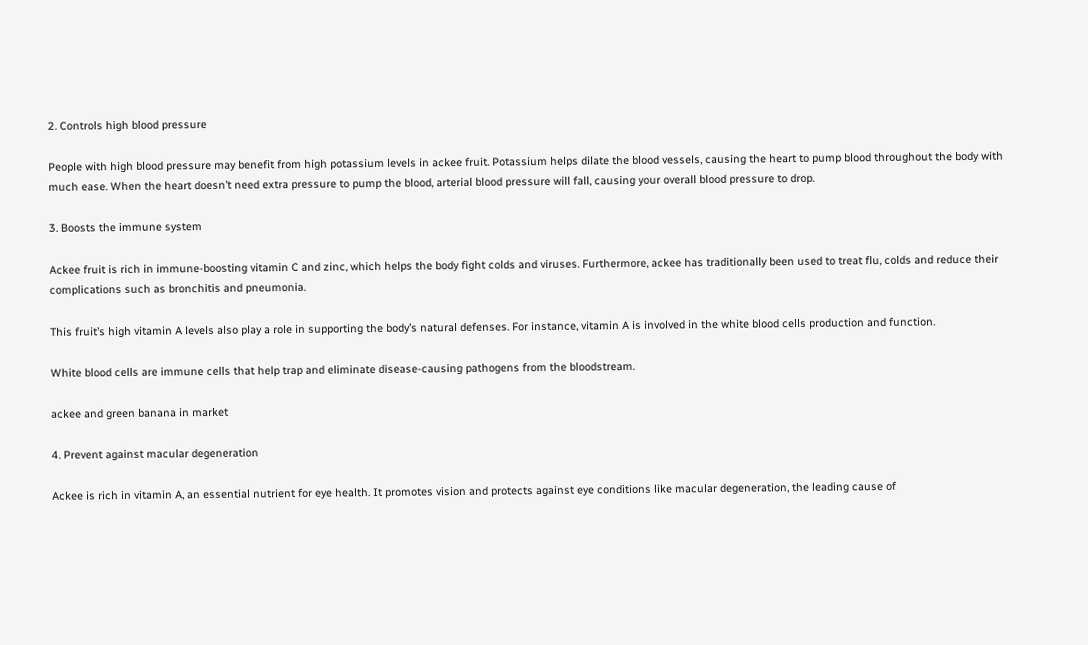2. Controls high blood pressure

People with high blood pressure may benefit from high potassium levels in ackee fruit. Potassium helps dilate the blood vessels, causing the heart to pump blood throughout the body with much ease. When the heart doesn’t need extra pressure to pump the blood, arterial blood pressure will fall, causing your overall blood pressure to drop.

3. Boosts the immune system

Ackee fruit is rich in immune-boosting vitamin C and zinc, which helps the body fight colds and viruses. Furthermore, ackee has traditionally been used to treat flu, colds and reduce their complications such as bronchitis and pneumonia.

This fruit’s high vitamin A levels also play a role in supporting the body’s natural defenses. For instance, vitamin A is involved in the white blood cells production and function.

White blood cells are immune cells that help trap and eliminate disease-causing pathogens from the bloodstream.

ackee and green banana in market

4. Prevent against macular degeneration

Ackee is rich in vitamin A, an essential nutrient for eye health. It promotes vision and protects against eye conditions like macular degeneration, the leading cause of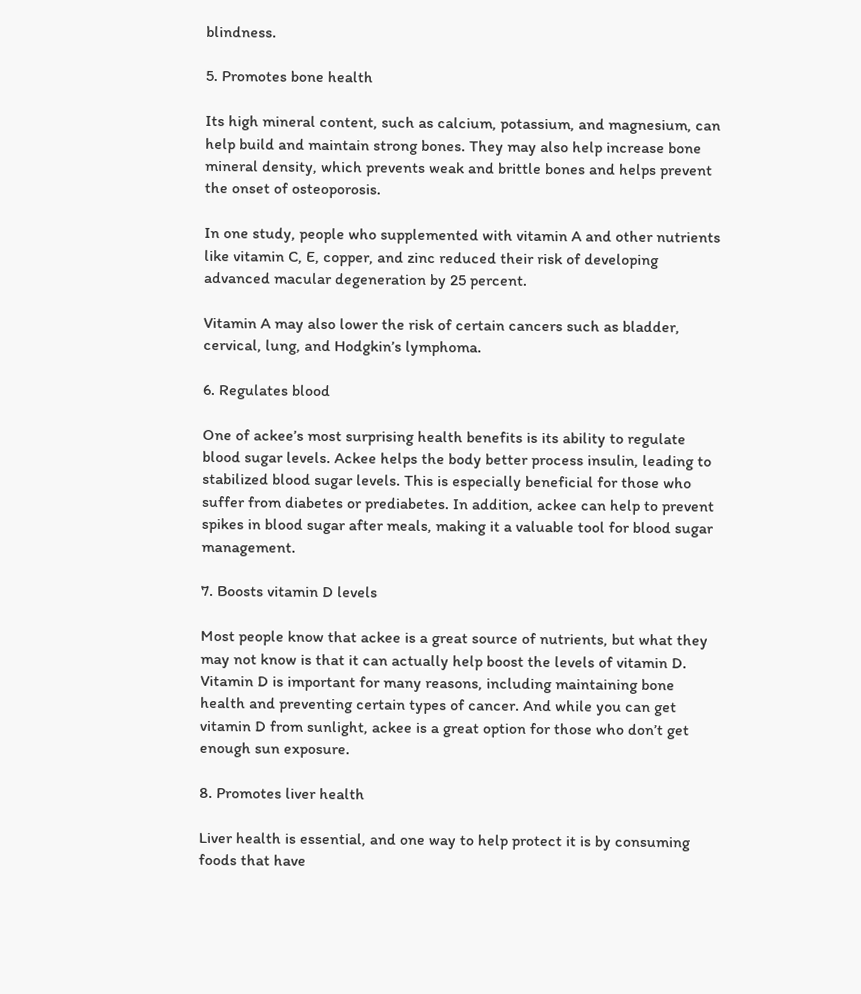blindness.

5. Promotes bone health

Its high mineral content, such as calcium, potassium, and magnesium, can help build and maintain strong bones. They may also help increase bone mineral density, which prevents weak and brittle bones and helps prevent the onset of osteoporosis.

In one study, people who supplemented with vitamin A and other nutrients like vitamin C, E, copper, and zinc reduced their risk of developing advanced macular degeneration by 25 percent.

Vitamin A may also lower the risk of certain cancers such as bladder, cervical, lung, and Hodgkin’s lymphoma.

6. Regulates blood

One of ackee’s most surprising health benefits is its ability to regulate blood sugar levels. Ackee helps the body better process insulin, leading to stabilized blood sugar levels. This is especially beneficial for those who suffer from diabetes or prediabetes. In addition, ackee can help to prevent spikes in blood sugar after meals, making it a valuable tool for blood sugar management.

7. Boosts vitamin D levels

Most people know that ackee is a great source of nutrients, but what they may not know is that it can actually help boost the levels of vitamin D. Vitamin D is important for many reasons, including maintaining bone health and preventing certain types of cancer. And while you can get vitamin D from sunlight, ackee is a great option for those who don’t get enough sun exposure.

8. Promotes liver health

Liver health is essential, and one way to help protect it is by consuming foods that have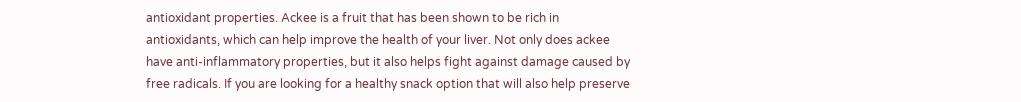antioxidant properties. Ackee is a fruit that has been shown to be rich in antioxidants, which can help improve the health of your liver. Not only does ackee have anti-inflammatory properties, but it also helps fight against damage caused by free radicals. If you are looking for a healthy snack option that will also help preserve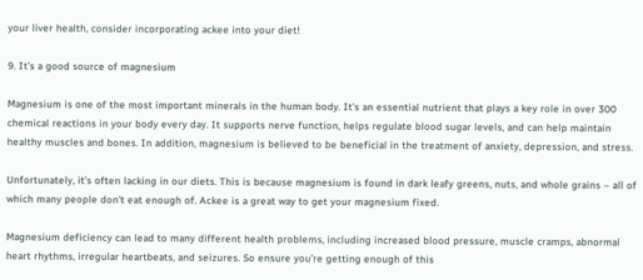your liver health, consider incorporating ackee into your diet!

9. It’s a good source of magnesium

Magnesium is one of the most important minerals in the human body. It’s an essential nutrient that plays a key role in over 300 chemical reactions in your body every day. It supports nerve function, helps regulate blood sugar levels, and can help maintain healthy muscles and bones. In addition, magnesium is believed to be beneficial in the treatment of anxiety, depression, and stress.

Unfortunately, it’s often lacking in our diets. This is because magnesium is found in dark leafy greens, nuts, and whole grains – all of which many people don’t eat enough of. Ackee is a great way to get your magnesium fixed.

Magnesium deficiency can lead to many different health problems, including increased blood pressure, muscle cramps, abnormal heart rhythms, irregular heartbeats, and seizures. So ensure you’re getting enough of this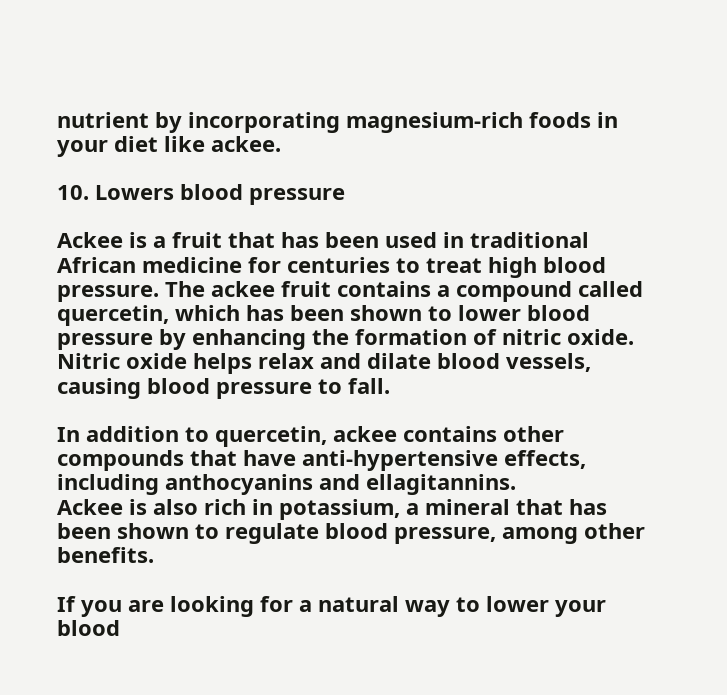nutrient by incorporating magnesium-rich foods in your diet like ackee.

10. Lowers blood pressure

Ackee is a fruit that has been used in traditional African medicine for centuries to treat high blood pressure. The ackee fruit contains a compound called quercetin, which has been shown to lower blood pressure by enhancing the formation of nitric oxide. Nitric oxide helps relax and dilate blood vessels, causing blood pressure to fall.

In addition to quercetin, ackee contains other compounds that have anti-hypertensive effects, including anthocyanins and ellagitannins.
Ackee is also rich in potassium, a mineral that has been shown to regulate blood pressure, among other benefits.

If you are looking for a natural way to lower your blood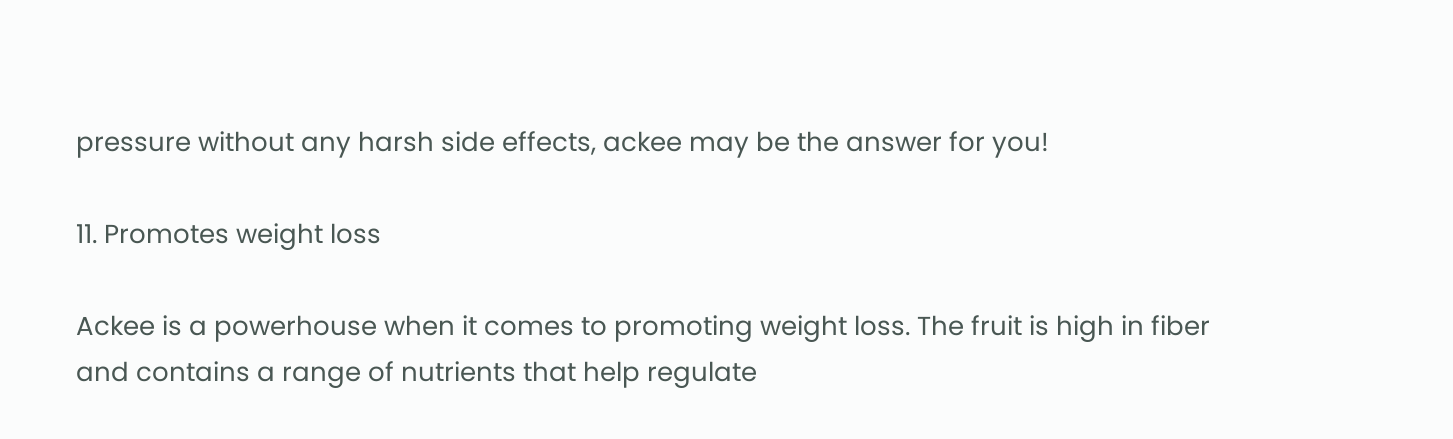pressure without any harsh side effects, ackee may be the answer for you!

11. Promotes weight loss

Ackee is a powerhouse when it comes to promoting weight loss. The fruit is high in fiber and contains a range of nutrients that help regulate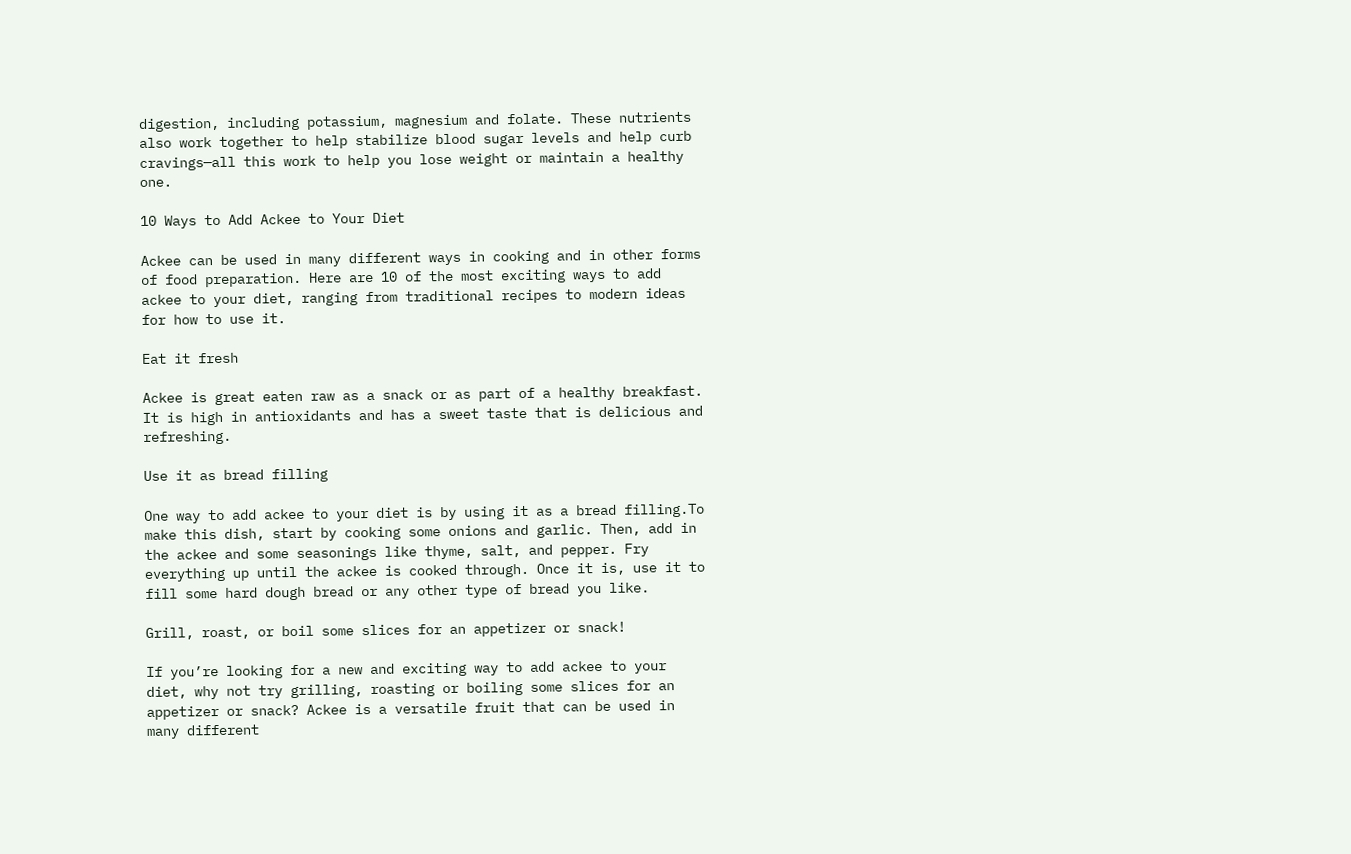digestion, including potassium, magnesium and folate. These nutrients also work together to help stabilize blood sugar levels and help curb cravings—all this work to help you lose weight or maintain a healthy one.

10 Ways to Add Ackee to Your Diet

Ackee can be used in many different ways in cooking and in other forms of food preparation. Here are 10 of the most exciting ways to add ackee to your diet, ranging from traditional recipes to modern ideas for how to use it.

Eat it fresh

Ackee is great eaten raw as a snack or as part of a healthy breakfast. It is high in antioxidants and has a sweet taste that is delicious and refreshing.

Use it as bread filling

One way to add ackee to your diet is by using it as a bread filling.To make this dish, start by cooking some onions and garlic. Then, add in the ackee and some seasonings like thyme, salt, and pepper. Fry everything up until the ackee is cooked through. Once it is, use it to fill some hard dough bread or any other type of bread you like.

Grill, roast, or boil some slices for an appetizer or snack!

If you’re looking for a new and exciting way to add ackee to your diet, why not try grilling, roasting or boiling some slices for an appetizer or snack? Ackee is a versatile fruit that can be used in many different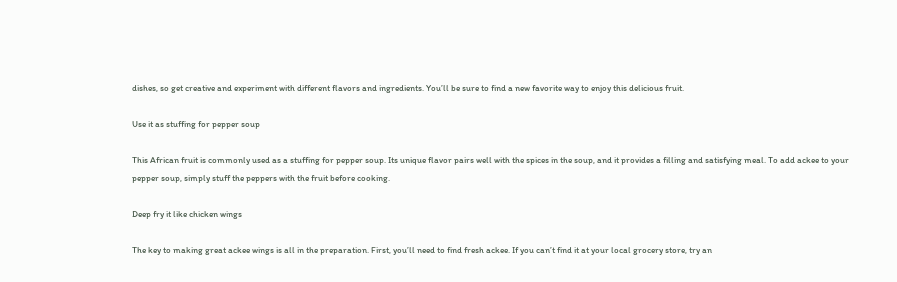dishes, so get creative and experiment with different flavors and ingredients. You’ll be sure to find a new favorite way to enjoy this delicious fruit.

Use it as stuffing for pepper soup

This African fruit is commonly used as a stuffing for pepper soup. Its unique flavor pairs well with the spices in the soup, and it provides a filling and satisfying meal. To add ackee to your pepper soup, simply stuff the peppers with the fruit before cooking.

Deep fry it like chicken wings

The key to making great ackee wings is all in the preparation. First, you’ll need to find fresh ackee. If you can’t find it at your local grocery store, try an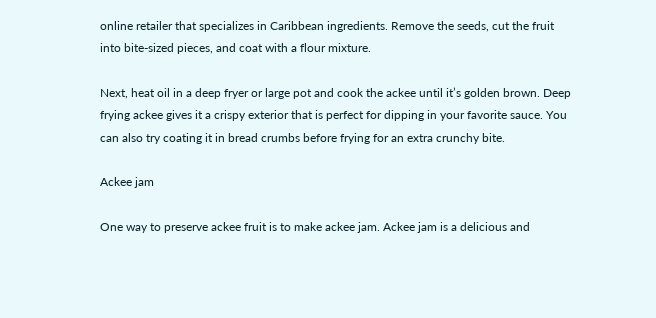online retailer that specializes in Caribbean ingredients. Remove the seeds, cut the fruit into bite-sized pieces, and coat with a flour mixture.

Next, heat oil in a deep fryer or large pot and cook the ackee until it’s golden brown. Deep frying ackee gives it a crispy exterior that is perfect for dipping in your favorite sauce. You can also try coating it in bread crumbs before frying for an extra crunchy bite.

Ackee jam

One way to preserve ackee fruit is to make ackee jam. Ackee jam is a delicious and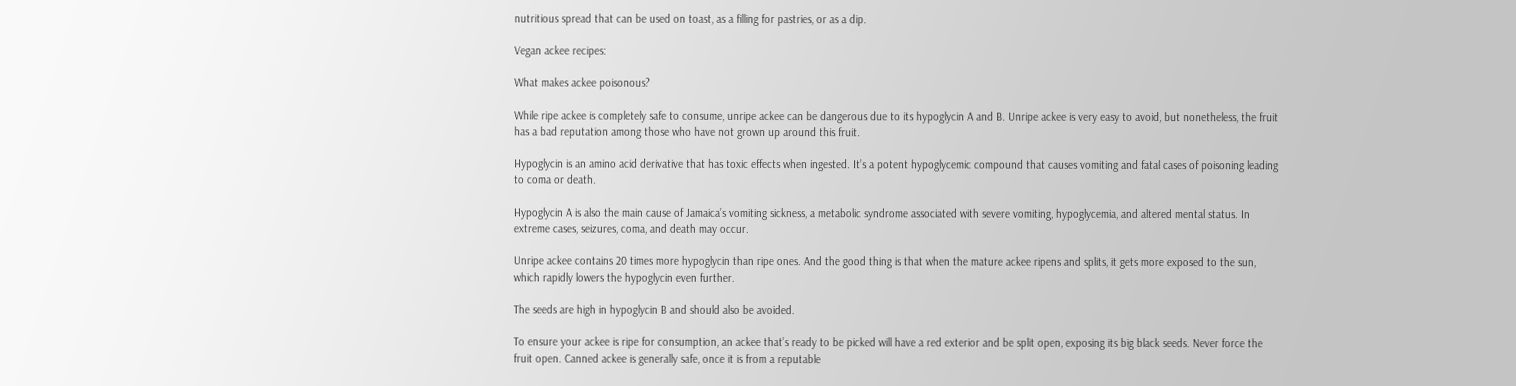nutritious spread that can be used on toast, as a filling for pastries, or as a dip.

Vegan ackee recipes:

What makes ackee poisonous?

While ripe ackee is completely safe to consume, unripe ackee can be dangerous due to its hypoglycin A and B. Unripe ackee is very easy to avoid, but nonetheless, the fruit has a bad reputation among those who have not grown up around this fruit.

Hypoglycin is an amino acid derivative that has toxic effects when ingested. It’s a potent hypoglycemic compound that causes vomiting and fatal cases of poisoning leading to coma or death.

Hypoglycin A is also the main cause of Jamaica’s vomiting sickness, a metabolic syndrome associated with severe vomiting, hypoglycemia, and altered mental status. In extreme cases, seizures, coma, and death may occur.

Unripe ackee contains 20 times more hypoglycin than ripe ones. And the good thing is that when the mature ackee ripens and splits, it gets more exposed to the sun, which rapidly lowers the hypoglycin even further.

The seeds are high in hypoglycin B and should also be avoided.

To ensure your ackee is ripe for consumption, an ackee that’s ready to be picked will have a red exterior and be split open, exposing its big black seeds. Never force the fruit open. Canned ackee is generally safe, once it is from a reputable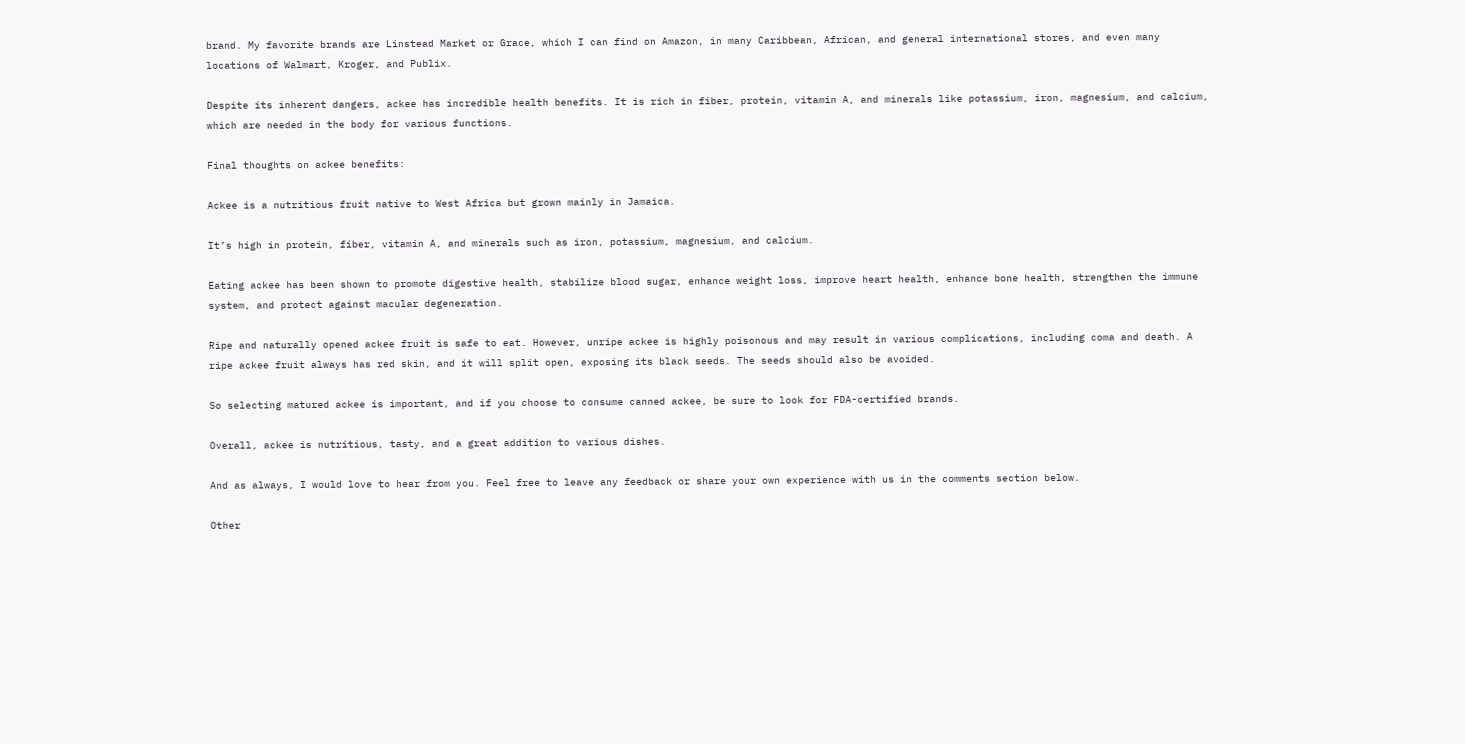brand. My favorite brands are Linstead Market or Grace, which I can find on Amazon, in many Caribbean, African, and general international stores, and even many locations of Walmart, Kroger, and Publix.

Despite its inherent dangers, ackee has incredible health benefits. It is rich in fiber, protein, vitamin A, and minerals like potassium, iron, magnesium, and calcium, which are needed in the body for various functions.

Final thoughts on ackee benefits:

Ackee is a nutritious fruit native to West Africa but grown mainly in Jamaica.

It’s high in protein, fiber, vitamin A, and minerals such as iron, potassium, magnesium, and calcium.

Eating ackee has been shown to promote digestive health, stabilize blood sugar, enhance weight loss, improve heart health, enhance bone health, strengthen the immune system, and protect against macular degeneration.

Ripe and naturally opened ackee fruit is safe to eat. However, unripe ackee is highly poisonous and may result in various complications, including coma and death. A ripe ackee fruit always has red skin, and it will split open, exposing its black seeds. The seeds should also be avoided.

So selecting matured ackee is important, and if you choose to consume canned ackee, be sure to look for FDA-certified brands.

Overall, ackee is nutritious, tasty, and a great addition to various dishes.

And as always, I would love to hear from you. Feel free to leave any feedback or share your own experience with us in the comments section below.

Other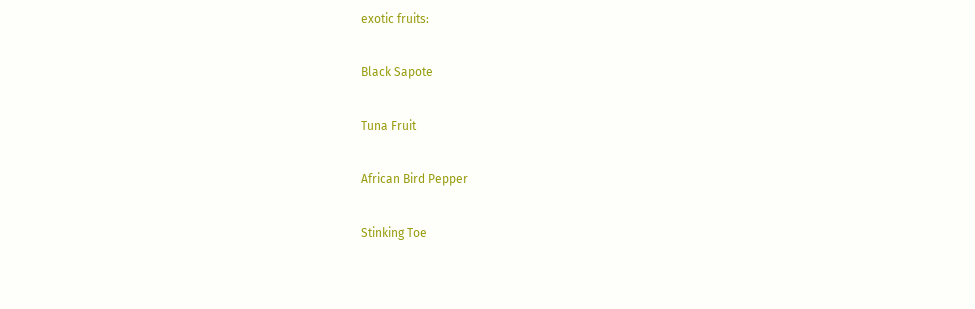exotic fruits:

Black Sapote

Tuna Fruit

African Bird Pepper

Stinking Toe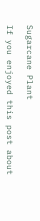Sugarcane Plant

If you enjoyed this post about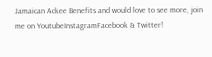Jamaican Ackee Benefits and would love to see more, join me on YoutubeInstagramFacebook & Twitter!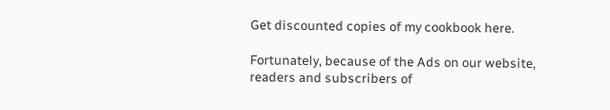Get discounted copies of my cookbook here.

Fortunately, because of the Ads on our website, readers and subscribers of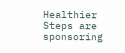Healthier Steps are sponsoring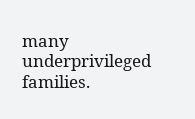many underprivileged families.